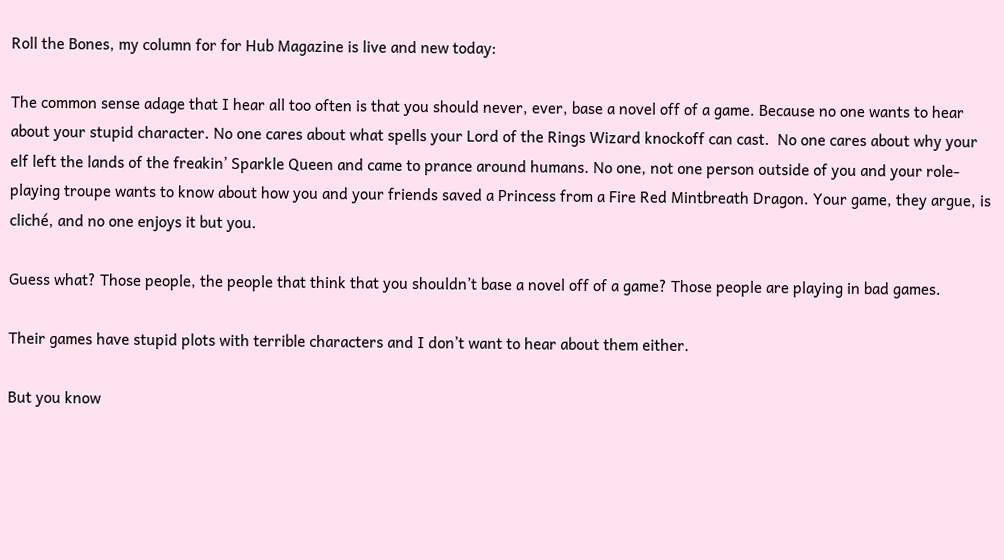Roll the Bones, my column for for Hub Magazine is live and new today:

The common sense adage that I hear all too often is that you should never, ever, base a novel off of a game. Because no one wants to hear about your stupid character. No one cares about what spells your Lord of the Rings Wizard knockoff can cast.  No one cares about why your elf left the lands of the freakin’ Sparkle Queen and came to prance around humans. No one, not one person outside of you and your role-playing troupe wants to know about how you and your friends saved a Princess from a Fire Red Mintbreath Dragon. Your game, they argue, is cliché, and no one enjoys it but you.

Guess what? Those people, the people that think that you shouldn’t base a novel off of a game? Those people are playing in bad games.

Their games have stupid plots with terrible characters and I don’t want to hear about them either.

But you know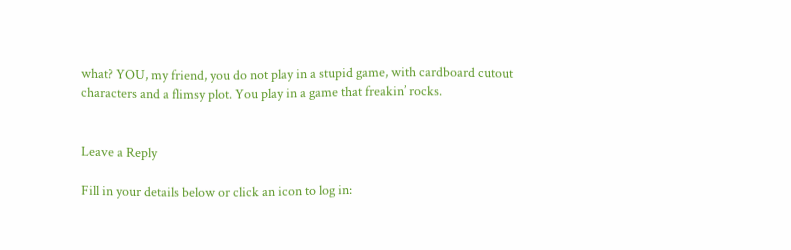what? YOU, my friend, you do not play in a stupid game, with cardboard cutout characters and a flimsy plot. You play in a game that freakin’ rocks.


Leave a Reply

Fill in your details below or click an icon to log in: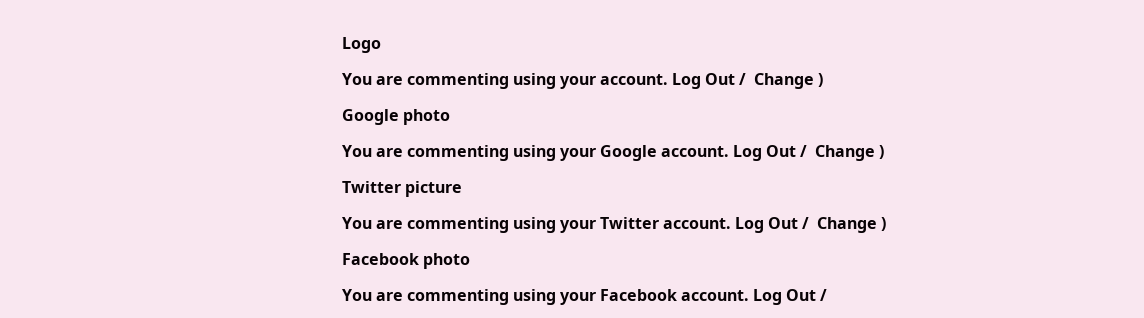Logo

You are commenting using your account. Log Out /  Change )

Google photo

You are commenting using your Google account. Log Out /  Change )

Twitter picture

You are commenting using your Twitter account. Log Out /  Change )

Facebook photo

You are commenting using your Facebook account. Log Out /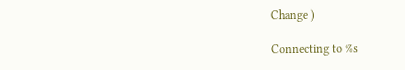Change )

Connecting to %s